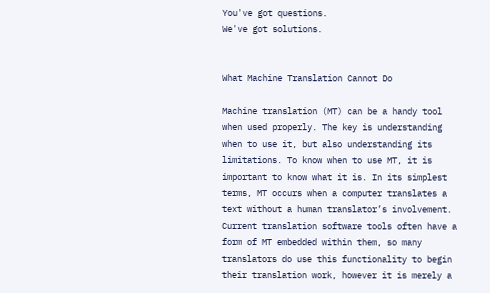You've got questions.
We've got solutions.


What Machine Translation Cannot Do

Machine translation (MT) can be a handy tool when used properly. The key is understanding when to use it, but also understanding its limitations. To know when to use MT, it is important to know what it is. In its simplest terms, MT occurs when a computer translates a text without a human translator’s involvement. Current translation software tools often have a form of MT embedded within them, so many translators do use this functionality to begin their translation work, however it is merely a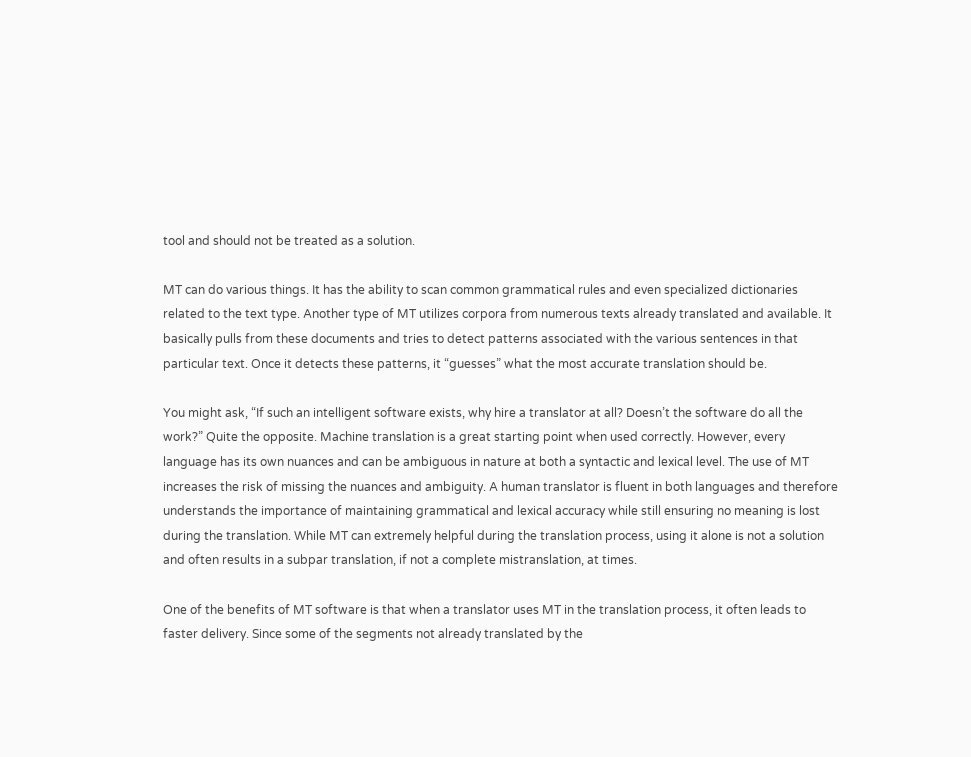tool and should not be treated as a solution.

MT can do various things. It has the ability to scan common grammatical rules and even specialized dictionaries related to the text type. Another type of MT utilizes corpora from numerous texts already translated and available. It basically pulls from these documents and tries to detect patterns associated with the various sentences in that particular text. Once it detects these patterns, it “guesses” what the most accurate translation should be.

You might ask, “If such an intelligent software exists, why hire a translator at all? Doesn’t the software do all the work?” Quite the opposite. Machine translation is a great starting point when used correctly. However, every language has its own nuances and can be ambiguous in nature at both a syntactic and lexical level. The use of MT increases the risk of missing the nuances and ambiguity. A human translator is fluent in both languages and therefore understands the importance of maintaining grammatical and lexical accuracy while still ensuring no meaning is lost during the translation. While MT can extremely helpful during the translation process, using it alone is not a solution and often results in a subpar translation, if not a complete mistranslation, at times.

One of the benefits of MT software is that when a translator uses MT in the translation process, it often leads to faster delivery. Since some of the segments not already translated by the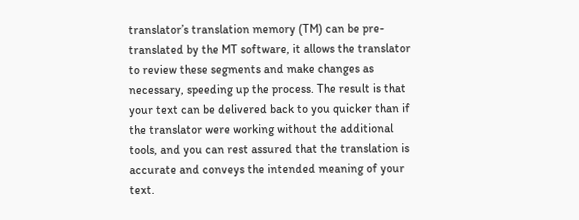translator’s translation memory (TM) can be pre-translated by the MT software, it allows the translator to review these segments and make changes as necessary, speeding up the process. The result is that your text can be delivered back to you quicker than if the translator were working without the additional tools, and you can rest assured that the translation is accurate and conveys the intended meaning of your text.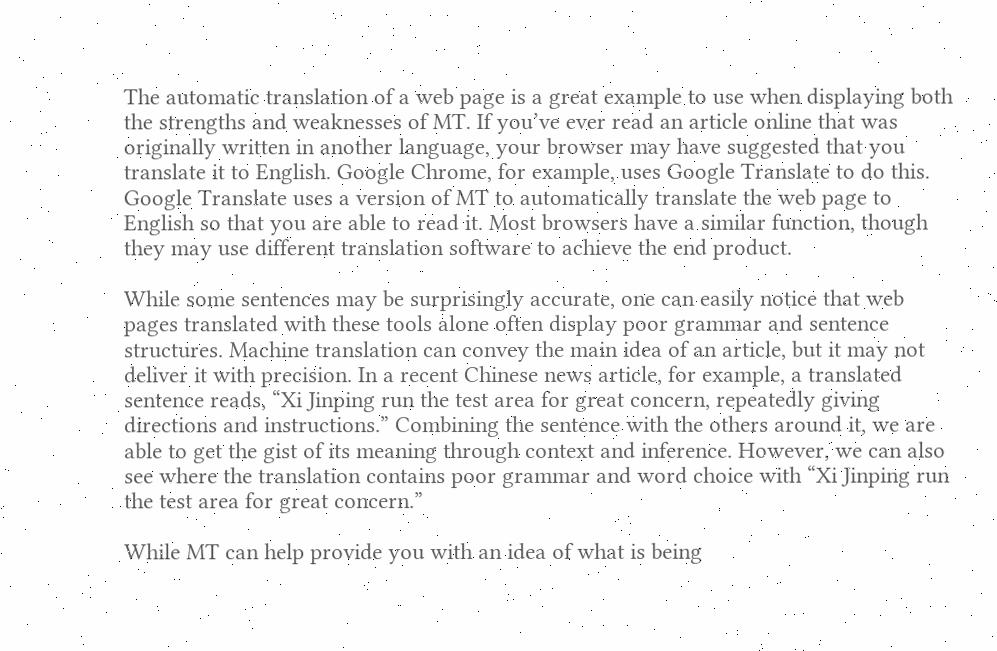The automatic translation of a web page is a great example to use when displaying both the strengths and weaknesses of MT. If you’ve ever read an article online that was originally written in another language, your browser may have suggested that you translate it to English. Google Chrome, for example, uses Google Translate to do this. Google Translate uses a version of MT to automatically translate the web page to English so that you are able to read it. Most browsers have a similar function, though they may use different translation software to achieve the end product.

While some sentences may be surprisingly accurate, one can easily notice that web pages translated with these tools alone often display poor grammar and sentence structures. Machine translation can convey the main idea of an article, but it may not deliver it with precision. In a recent Chinese news article, for example, a translated sentence reads, “Xi Jinping run the test area for great concern, repeatedly giving directions and instructions.” Combining the sentence with the others around it, we are able to get the gist of its meaning through context and inference. However, we can also see where the translation contains poor grammar and word choice with “Xi Jinping run the test area for great concern.”

While MT can help provide you with an idea of what is being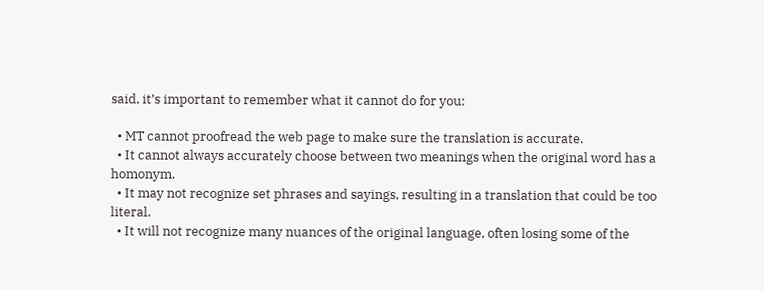said, it’s important to remember what it cannot do for you:

  • MT cannot proofread the web page to make sure the translation is accurate.
  • It cannot always accurately choose between two meanings when the original word has a homonym.
  • It may not recognize set phrases and sayings, resulting in a translation that could be too literal.
  • It will not recognize many nuances of the original language, often losing some of the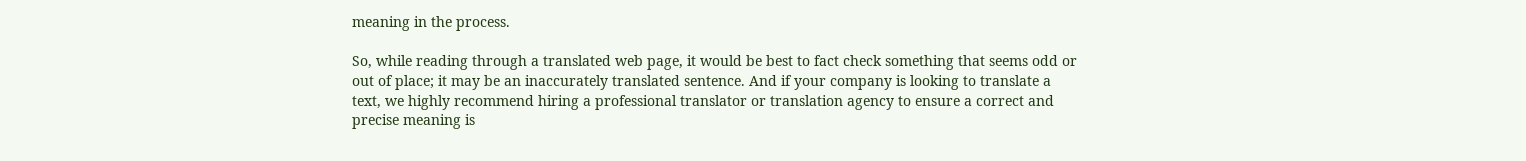meaning in the process.

So, while reading through a translated web page, it would be best to fact check something that seems odd or out of place; it may be an inaccurately translated sentence. And if your company is looking to translate a text, we highly recommend hiring a professional translator or translation agency to ensure a correct and precise meaning is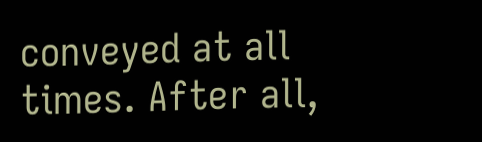conveyed at all times. After all,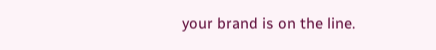your brand is on the line.